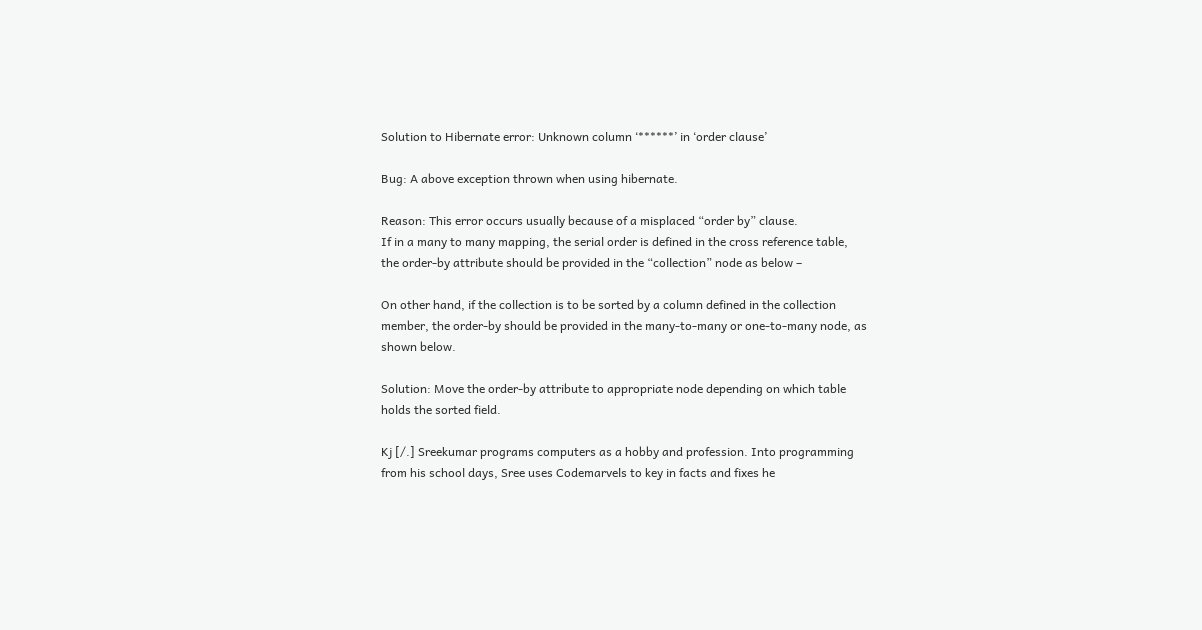Solution to Hibernate error: Unknown column ‘******’ in ‘order clause’

Bug: A above exception thrown when using hibernate.

Reason: This error occurs usually because of a misplaced “order by” clause.
If in a many to many mapping, the serial order is defined in the cross reference table, the order-by attribute should be provided in the “collection” node as below –

On other hand, if the collection is to be sorted by a column defined in the collection member, the order-by should be provided in the many-to-many or one-to-many node, as shown below.

Solution: Move the order-by attribute to appropriate node depending on which table holds the sorted field.

Kj [/.] Sreekumar programs computers as a hobby and profession. Into programming from his school days, Sree uses Codemarvels to key in facts and fixes he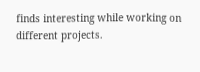finds interesting while working on different projects.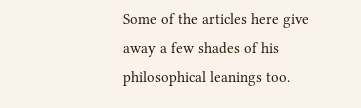Some of the articles here give away a few shades of his philosophical leanings too.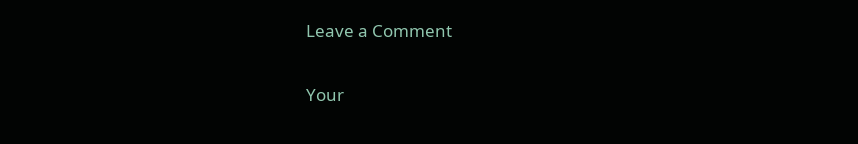Leave a Comment

Your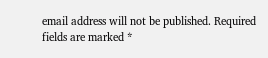email address will not be published. Required fields are marked *